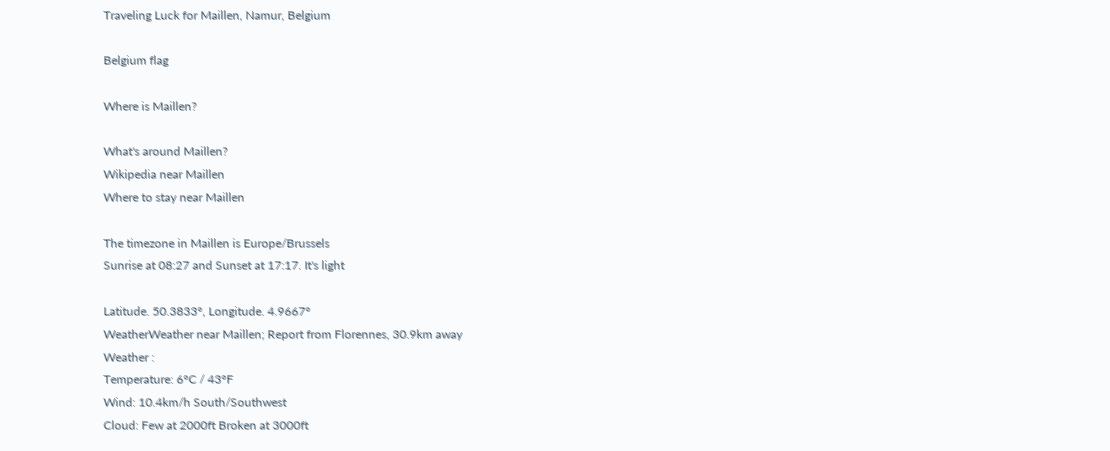Traveling Luck for Maillen, Namur, Belgium

Belgium flag

Where is Maillen?

What's around Maillen?
Wikipedia near Maillen
Where to stay near Maillen

The timezone in Maillen is Europe/Brussels
Sunrise at 08:27 and Sunset at 17:17. It's light

Latitude. 50.3833°, Longitude. 4.9667°
WeatherWeather near Maillen; Report from Florennes, 30.9km away
Weather :
Temperature: 6°C / 43°F
Wind: 10.4km/h South/Southwest
Cloud: Few at 2000ft Broken at 3000ft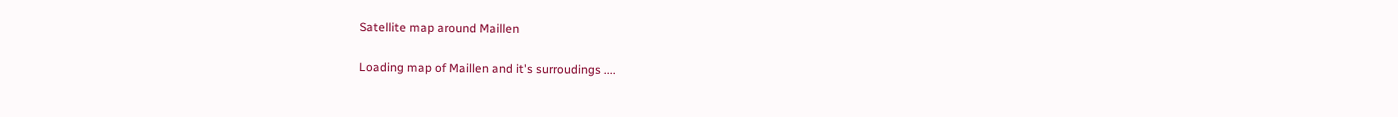Satellite map around Maillen

Loading map of Maillen and it's surroudings ....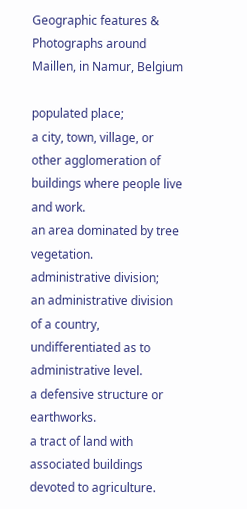Geographic features & Photographs around Maillen, in Namur, Belgium

populated place;
a city, town, village, or other agglomeration of buildings where people live and work.
an area dominated by tree vegetation.
administrative division;
an administrative division of a country, undifferentiated as to administrative level.
a defensive structure or earthworks.
a tract of land with associated buildings devoted to agriculture.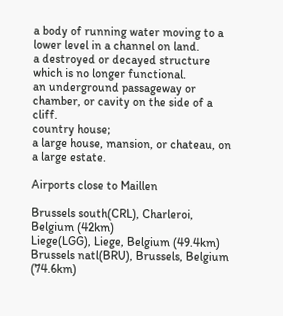a body of running water moving to a lower level in a channel on land.
a destroyed or decayed structure which is no longer functional.
an underground passageway or chamber, or cavity on the side of a cliff.
country house;
a large house, mansion, or chateau, on a large estate.

Airports close to Maillen

Brussels south(CRL), Charleroi, Belgium (42km)
Liege(LGG), Liege, Belgium (49.4km)
Brussels natl(BRU), Brussels, Belgium (74.6km)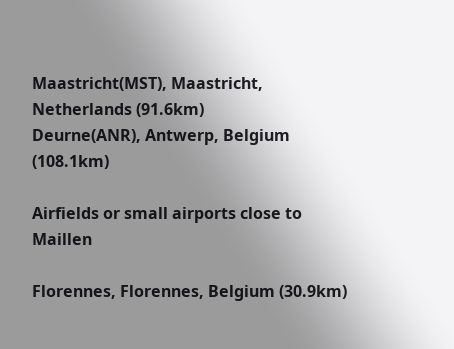Maastricht(MST), Maastricht, Netherlands (91.6km)
Deurne(ANR), Antwerp, Belgium (108.1km)

Airfields or small airports close to Maillen

Florennes, Florennes, Belgium (30.9km)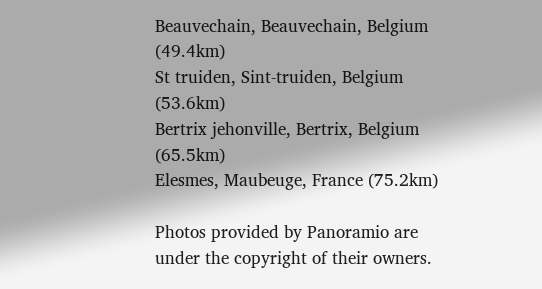Beauvechain, Beauvechain, Belgium (49.4km)
St truiden, Sint-truiden, Belgium (53.6km)
Bertrix jehonville, Bertrix, Belgium (65.5km)
Elesmes, Maubeuge, France (75.2km)

Photos provided by Panoramio are under the copyright of their owners.